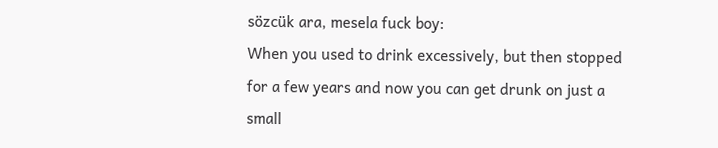sözcük ara, mesela fuck boy:
When you used to drink excessively, but then stopped for a few years and now you can get drunk on just a small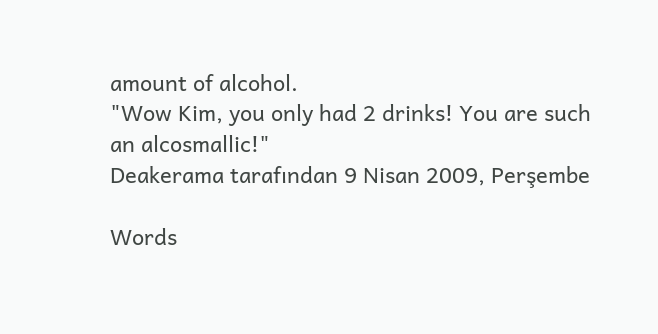amount of alcohol.
"Wow Kim, you only had 2 drinks! You are such an alcosmallic!"
Deakerama tarafından 9 Nisan 2009, Perşembe

Words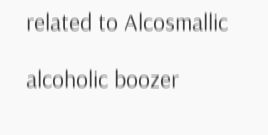related to Alcosmallic

alcoholic boozer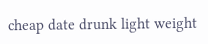cheap date drunk light weight